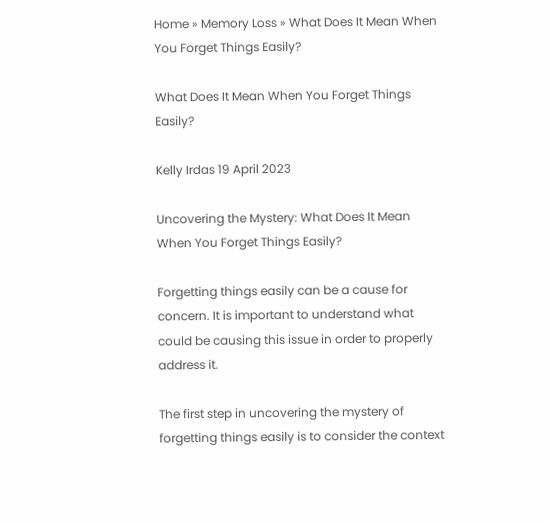Home » Memory Loss » What Does It Mean When You Forget Things Easily?

What Does It Mean When You Forget Things Easily?

Kelly Irdas 19 April 2023

Uncovering the Mystery: What Does It Mean When You Forget Things Easily?

Forgetting things easily can be a cause for concern. It is important to understand what could be causing this issue in order to properly address it.

The first step in uncovering the mystery of forgetting things easily is to consider the context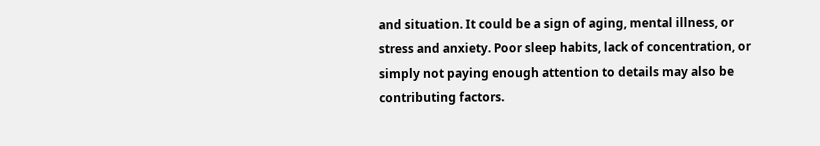and situation. It could be a sign of aging, mental illness, or stress and anxiety. Poor sleep habits, lack of concentration, or simply not paying enough attention to details may also be contributing factors.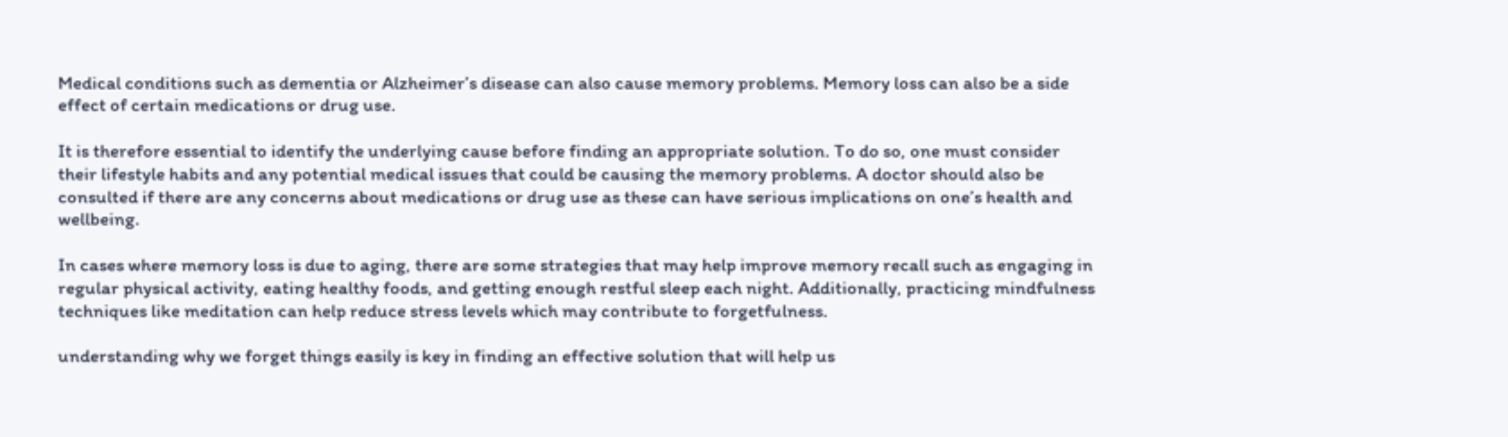Medical conditions such as dementia or Alzheimer’s disease can also cause memory problems. Memory loss can also be a side effect of certain medications or drug use.

It is therefore essential to identify the underlying cause before finding an appropriate solution. To do so, one must consider their lifestyle habits and any potential medical issues that could be causing the memory problems. A doctor should also be consulted if there are any concerns about medications or drug use as these can have serious implications on one’s health and wellbeing.

In cases where memory loss is due to aging, there are some strategies that may help improve memory recall such as engaging in regular physical activity, eating healthy foods, and getting enough restful sleep each night. Additionally, practicing mindfulness techniques like meditation can help reduce stress levels which may contribute to forgetfulness.

understanding why we forget things easily is key in finding an effective solution that will help us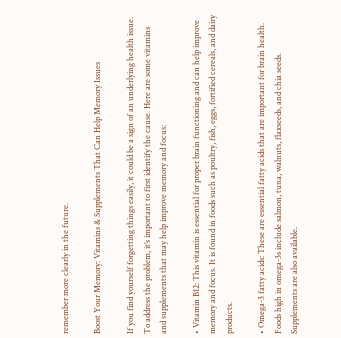remember more clearly in the future.

Boost Your Memory: Vitamins & Supplements That Can Help Memory Issues

If you find yourself forgetting things easily, it could be a sign of an underlying health issue. To address the problem, it’s important to first identify the cause. Here are some vitamins and supplements that may help improve memory and focus:

• Vitamin B12: This vitamin is essential for proper brain functioning and can help improve memory and focus. It is found in foods such as poultry, fish, eggs, fortified cereals, and dairy products.

• Omega-3 fatty acids: These are essential fatty acids that are important for brain health. Foods high in omega-3s include salmon, tuna, walnuts, flaxseeds, and chia seeds. Supplements are also available.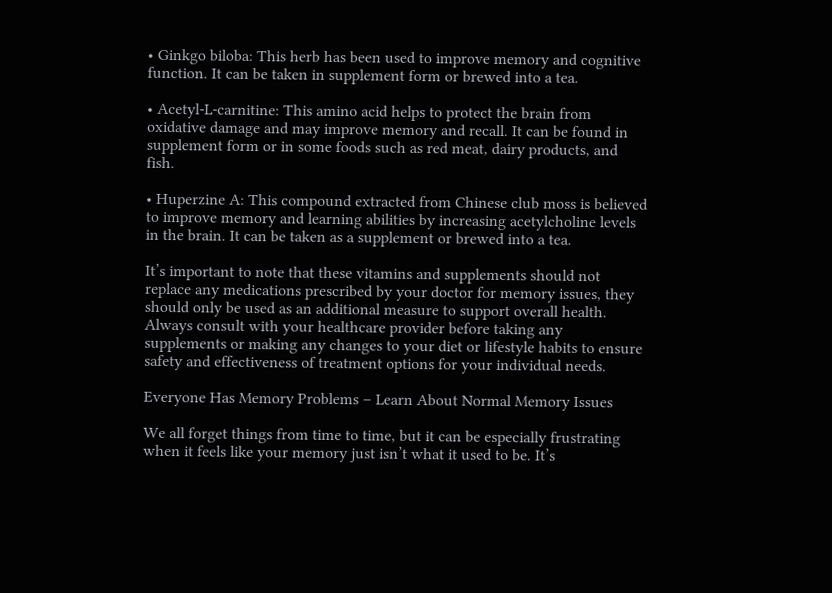• Ginkgo biloba: This herb has been used to improve memory and cognitive function. It can be taken in supplement form or brewed into a tea.

• Acetyl-L-carnitine: This amino acid helps to protect the brain from oxidative damage and may improve memory and recall. It can be found in supplement form or in some foods such as red meat, dairy products, and fish.

• Huperzine A: This compound extracted from Chinese club moss is believed to improve memory and learning abilities by increasing acetylcholine levels in the brain. It can be taken as a supplement or brewed into a tea.

It’s important to note that these vitamins and supplements should not replace any medications prescribed by your doctor for memory issues, they should only be used as an additional measure to support overall health. Always consult with your healthcare provider before taking any supplements or making any changes to your diet or lifestyle habits to ensure safety and effectiveness of treatment options for your individual needs.

Everyone Has Memory Problems – Learn About Normal Memory Issues

We all forget things from time to time, but it can be especially frustrating when it feels like your memory just isn’t what it used to be. It’s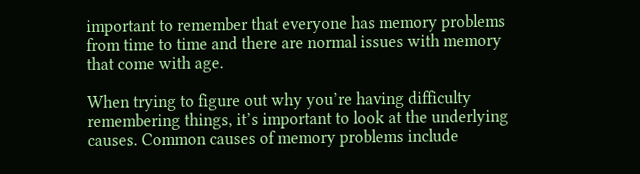important to remember that everyone has memory problems from time to time and there are normal issues with memory that come with age.

When trying to figure out why you’re having difficulty remembering things, it’s important to look at the underlying causes. Common causes of memory problems include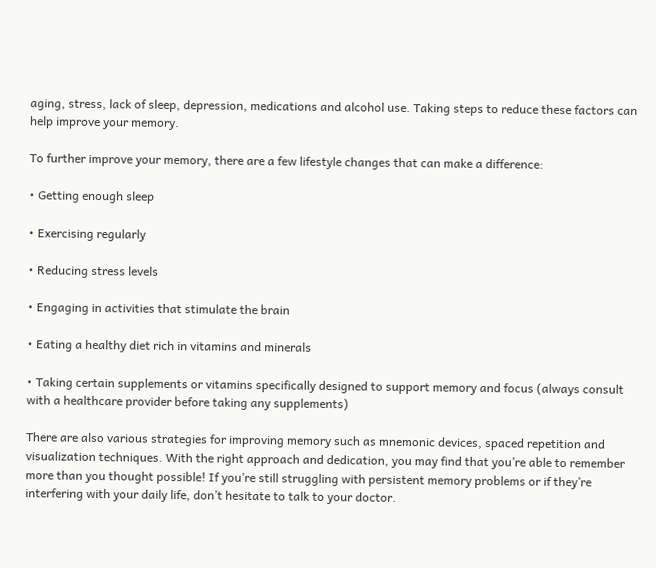aging, stress, lack of sleep, depression, medications and alcohol use. Taking steps to reduce these factors can help improve your memory.

To further improve your memory, there are a few lifestyle changes that can make a difference:

• Getting enough sleep

• Exercising regularly

• Reducing stress levels

• Engaging in activities that stimulate the brain

• Eating a healthy diet rich in vitamins and minerals

• Taking certain supplements or vitamins specifically designed to support memory and focus (always consult with a healthcare provider before taking any supplements)

There are also various strategies for improving memory such as mnemonic devices, spaced repetition and visualization techniques. With the right approach and dedication, you may find that you’re able to remember more than you thought possible! If you’re still struggling with persistent memory problems or if they’re interfering with your daily life, don’t hesitate to talk to your doctor.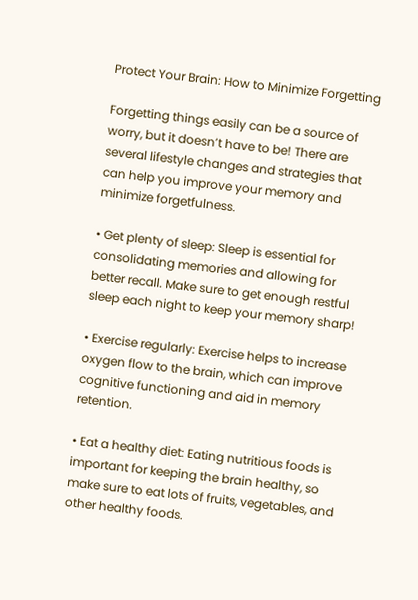Protect Your Brain: How to Minimize Forgetting

Forgetting things easily can be a source of worry, but it doesn’t have to be! There are several lifestyle changes and strategies that can help you improve your memory and minimize forgetfulness.

• Get plenty of sleep: Sleep is essential for consolidating memories and allowing for better recall. Make sure to get enough restful sleep each night to keep your memory sharp!

• Exercise regularly: Exercise helps to increase oxygen flow to the brain, which can improve cognitive functioning and aid in memory retention.

• Eat a healthy diet: Eating nutritious foods is important for keeping the brain healthy, so make sure to eat lots of fruits, vegetables, and other healthy foods.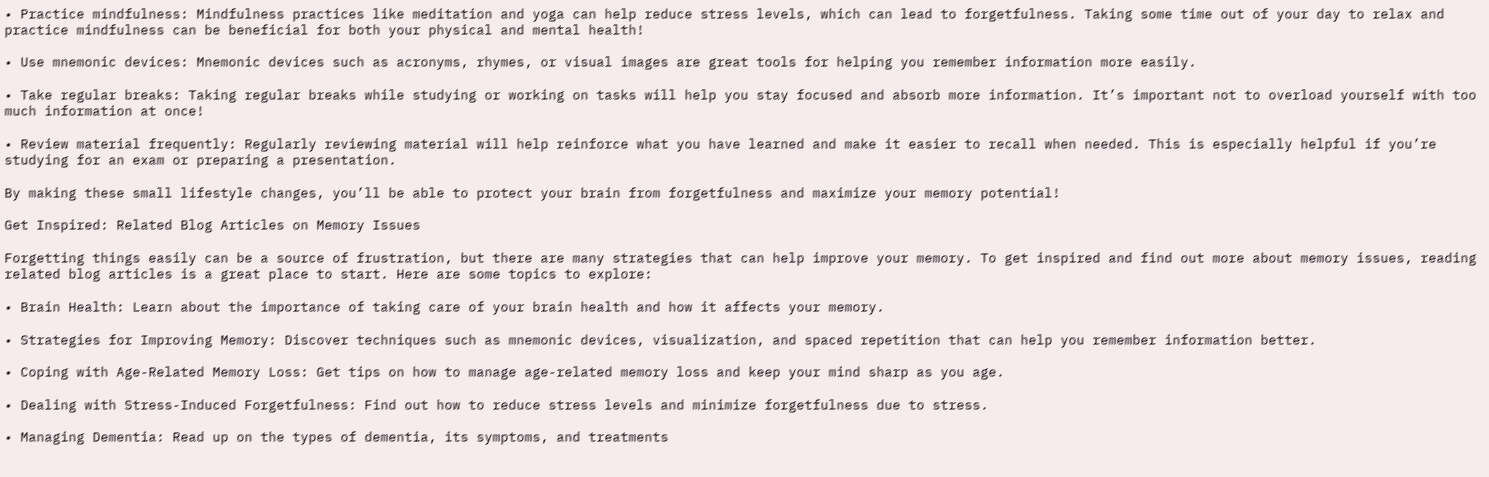• Practice mindfulness: Mindfulness practices like meditation and yoga can help reduce stress levels, which can lead to forgetfulness. Taking some time out of your day to relax and practice mindfulness can be beneficial for both your physical and mental health!

• Use mnemonic devices: Mnemonic devices such as acronyms, rhymes, or visual images are great tools for helping you remember information more easily.

• Take regular breaks: Taking regular breaks while studying or working on tasks will help you stay focused and absorb more information. It’s important not to overload yourself with too much information at once!

• Review material frequently: Regularly reviewing material will help reinforce what you have learned and make it easier to recall when needed. This is especially helpful if you’re studying for an exam or preparing a presentation.

By making these small lifestyle changes, you’ll be able to protect your brain from forgetfulness and maximize your memory potential!

Get Inspired: Related Blog Articles on Memory Issues

Forgetting things easily can be a source of frustration, but there are many strategies that can help improve your memory. To get inspired and find out more about memory issues, reading related blog articles is a great place to start. Here are some topics to explore:

• Brain Health: Learn about the importance of taking care of your brain health and how it affects your memory.

• Strategies for Improving Memory: Discover techniques such as mnemonic devices, visualization, and spaced repetition that can help you remember information better.

• Coping with Age-Related Memory Loss: Get tips on how to manage age-related memory loss and keep your mind sharp as you age.

• Dealing with Stress-Induced Forgetfulness: Find out how to reduce stress levels and minimize forgetfulness due to stress.

• Managing Dementia: Read up on the types of dementia, its symptoms, and treatments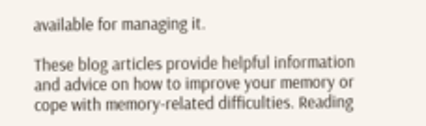available for managing it.

These blog articles provide helpful information and advice on how to improve your memory or cope with memory-related difficulties. Reading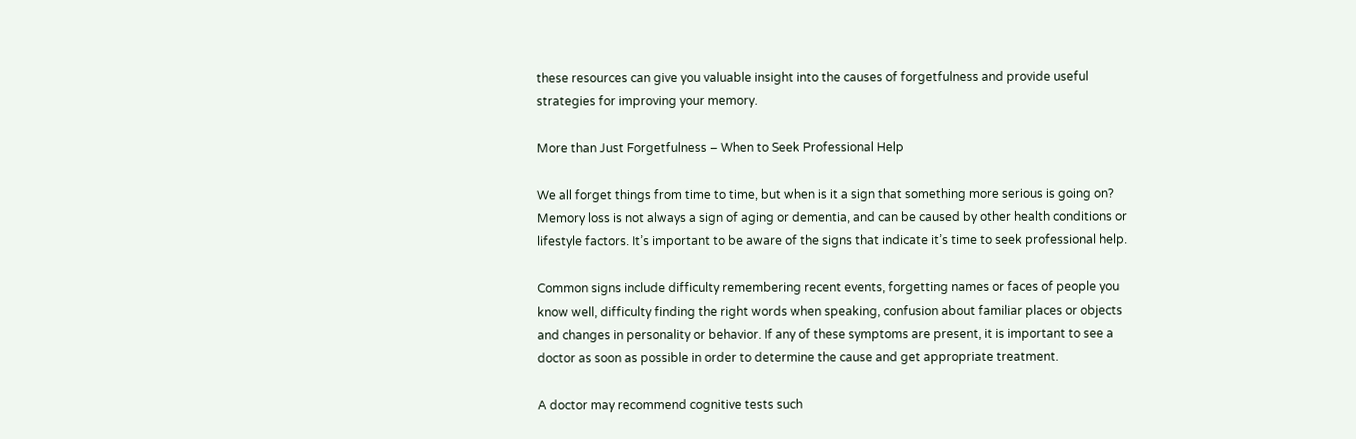these resources can give you valuable insight into the causes of forgetfulness and provide useful strategies for improving your memory.

More than Just Forgetfulness – When to Seek Professional Help

We all forget things from time to time, but when is it a sign that something more serious is going on? Memory loss is not always a sign of aging or dementia, and can be caused by other health conditions or lifestyle factors. It’s important to be aware of the signs that indicate it’s time to seek professional help.

Common signs include difficulty remembering recent events, forgetting names or faces of people you know well, difficulty finding the right words when speaking, confusion about familiar places or objects and changes in personality or behavior. If any of these symptoms are present, it is important to see a doctor as soon as possible in order to determine the cause and get appropriate treatment.

A doctor may recommend cognitive tests such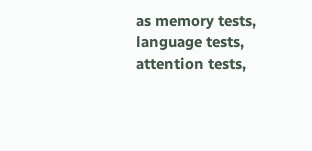as memory tests, language tests, attention tests,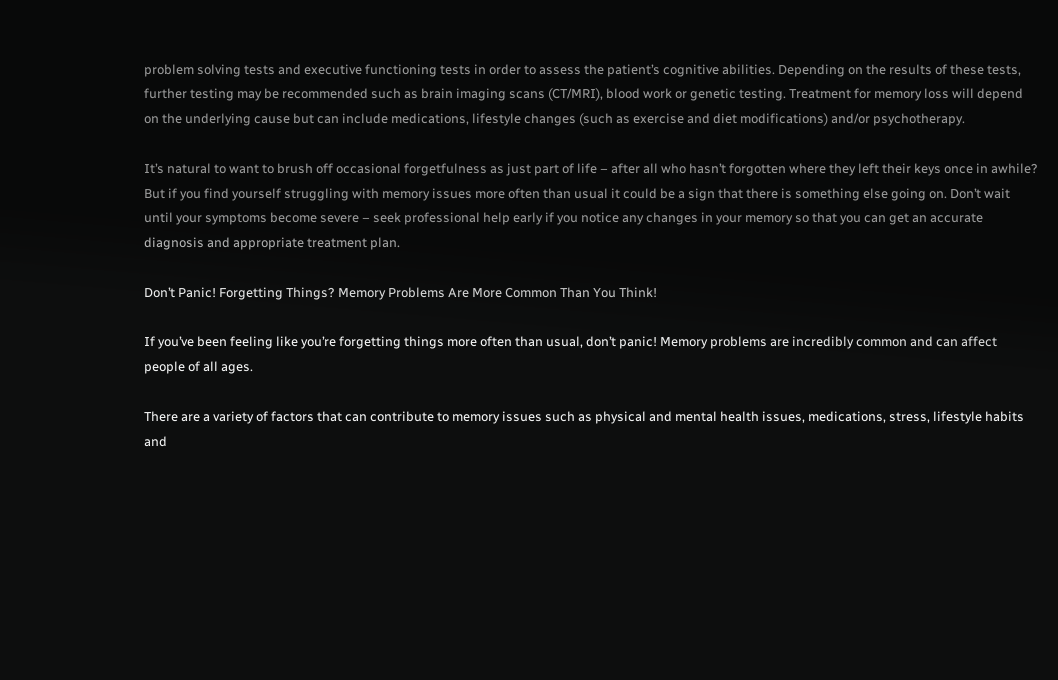problem solving tests and executive functioning tests in order to assess the patient’s cognitive abilities. Depending on the results of these tests, further testing may be recommended such as brain imaging scans (CT/MRI), blood work or genetic testing. Treatment for memory loss will depend on the underlying cause but can include medications, lifestyle changes (such as exercise and diet modifications) and/or psychotherapy.

It’s natural to want to brush off occasional forgetfulness as just part of life – after all who hasn’t forgotten where they left their keys once in awhile? But if you find yourself struggling with memory issues more often than usual it could be a sign that there is something else going on. Don’t wait until your symptoms become severe – seek professional help early if you notice any changes in your memory so that you can get an accurate diagnosis and appropriate treatment plan.

Don’t Panic! Forgetting Things? Memory Problems Are More Common Than You Think!

If you’ve been feeling like you’re forgetting things more often than usual, don’t panic! Memory problems are incredibly common and can affect people of all ages.

There are a variety of factors that can contribute to memory issues such as physical and mental health issues, medications, stress, lifestyle habits and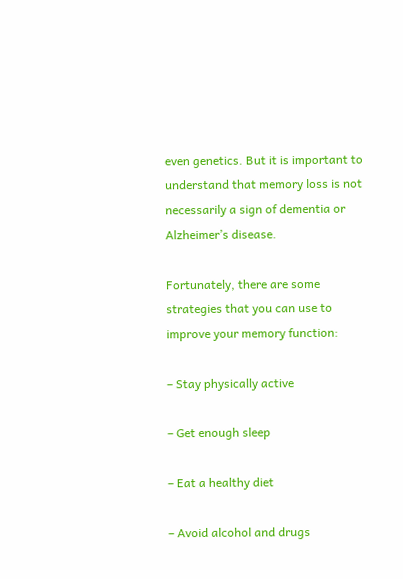even genetics. But it is important to understand that memory loss is not necessarily a sign of dementia or Alzheimer’s disease.

Fortunately, there are some strategies that you can use to improve your memory function:

– Stay physically active

– Get enough sleep

– Eat a healthy diet

– Avoid alcohol and drugs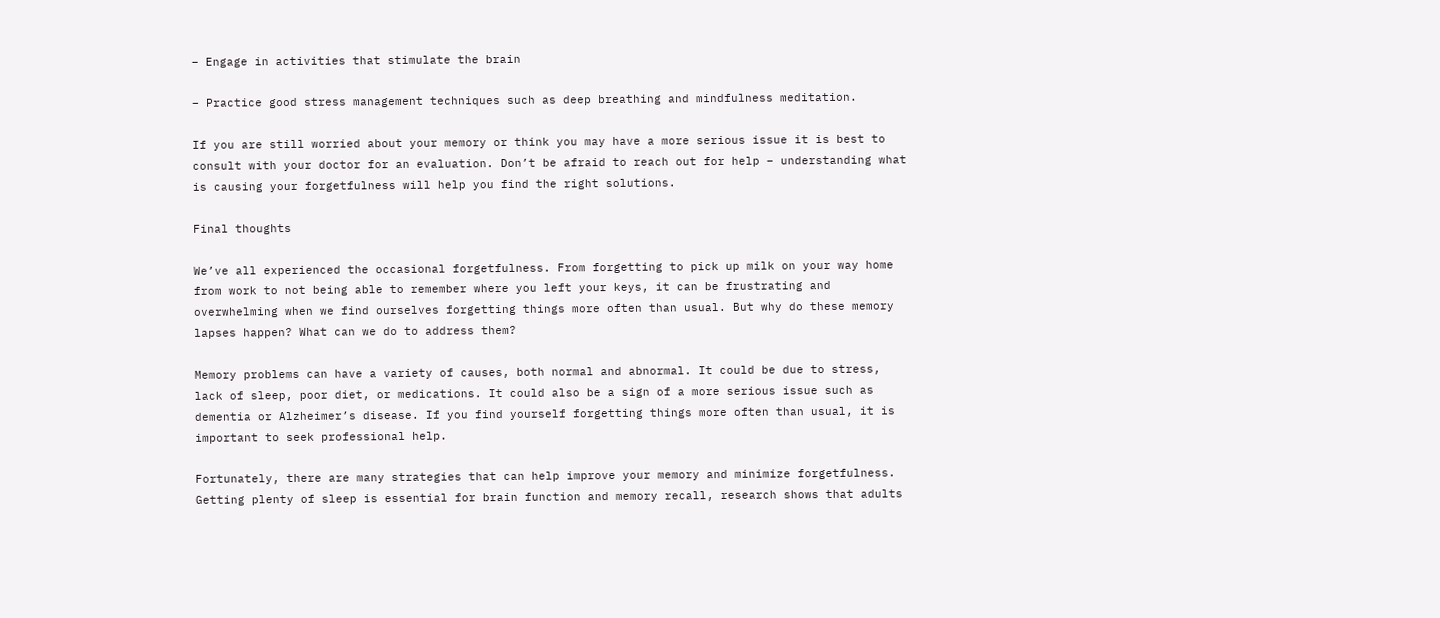– Engage in activities that stimulate the brain

– Practice good stress management techniques such as deep breathing and mindfulness meditation.

If you are still worried about your memory or think you may have a more serious issue it is best to consult with your doctor for an evaluation. Don’t be afraid to reach out for help – understanding what is causing your forgetfulness will help you find the right solutions.

Final thoughts

We’ve all experienced the occasional forgetfulness. From forgetting to pick up milk on your way home from work to not being able to remember where you left your keys, it can be frustrating and overwhelming when we find ourselves forgetting things more often than usual. But why do these memory lapses happen? What can we do to address them?

Memory problems can have a variety of causes, both normal and abnormal. It could be due to stress, lack of sleep, poor diet, or medications. It could also be a sign of a more serious issue such as dementia or Alzheimer’s disease. If you find yourself forgetting things more often than usual, it is important to seek professional help.

Fortunately, there are many strategies that can help improve your memory and minimize forgetfulness. Getting plenty of sleep is essential for brain function and memory recall, research shows that adults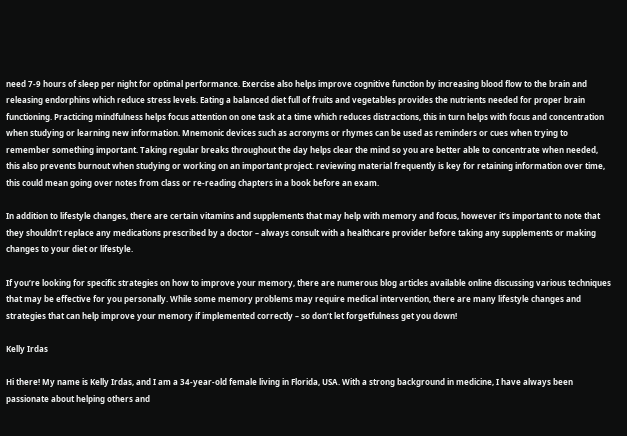need 7-9 hours of sleep per night for optimal performance. Exercise also helps improve cognitive function by increasing blood flow to the brain and releasing endorphins which reduce stress levels. Eating a balanced diet full of fruits and vegetables provides the nutrients needed for proper brain functioning. Practicing mindfulness helps focus attention on one task at a time which reduces distractions, this in turn helps with focus and concentration when studying or learning new information. Mnemonic devices such as acronyms or rhymes can be used as reminders or cues when trying to remember something important. Taking regular breaks throughout the day helps clear the mind so you are better able to concentrate when needed, this also prevents burnout when studying or working on an important project. reviewing material frequently is key for retaining information over time, this could mean going over notes from class or re-reading chapters in a book before an exam.

In addition to lifestyle changes, there are certain vitamins and supplements that may help with memory and focus, however it’s important to note that they shouldn’t replace any medications prescribed by a doctor – always consult with a healthcare provider before taking any supplements or making changes to your diet or lifestyle.

If you’re looking for specific strategies on how to improve your memory, there are numerous blog articles available online discussing various techniques that may be effective for you personally. While some memory problems may require medical intervention, there are many lifestyle changes and strategies that can help improve your memory if implemented correctly – so don’t let forgetfulness get you down!

Kelly Irdas

Hi there! My name is Kelly Irdas, and I am a 34-year-old female living in Florida, USA. With a strong background in medicine, I have always been passionate about helping others and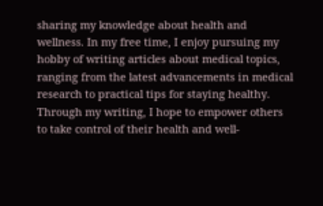sharing my knowledge about health and wellness. In my free time, I enjoy pursuing my hobby of writing articles about medical topics, ranging from the latest advancements in medical research to practical tips for staying healthy. Through my writing, I hope to empower others to take control of their health and well-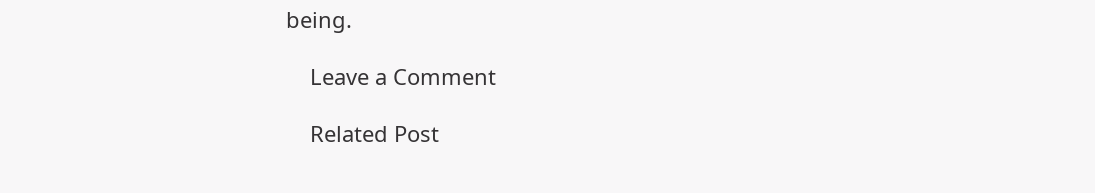being.

    Leave a Comment

    Related Post